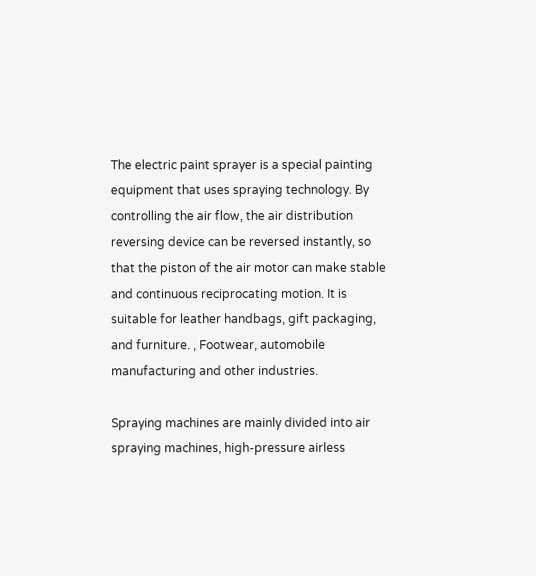The electric paint sprayer is a special painting equipment that uses spraying technology. By controlling the air flow, the air distribution reversing device can be reversed instantly, so that the piston of the air motor can make stable and continuous reciprocating motion. It is suitable for leather handbags, gift packaging, and furniture. , Footwear, automobile manufacturing and other industries.

Spraying machines are mainly divided into air spraying machines, high-pressure airless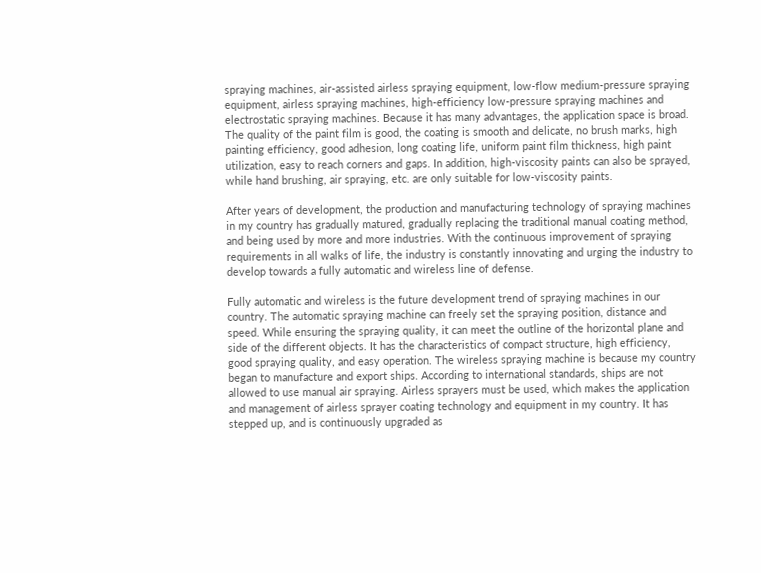spraying machines, air-assisted airless spraying equipment, low-flow medium-pressure spraying equipment, airless spraying machines, high-efficiency low-pressure spraying machines and electrostatic spraying machines. Because it has many advantages, the application space is broad. The quality of the paint film is good, the coating is smooth and delicate, no brush marks, high painting efficiency, good adhesion, long coating life, uniform paint film thickness, high paint utilization, easy to reach corners and gaps. In addition, high-viscosity paints can also be sprayed, while hand brushing, air spraying, etc. are only suitable for low-viscosity paints.

After years of development, the production and manufacturing technology of spraying machines in my country has gradually matured, gradually replacing the traditional manual coating method, and being used by more and more industries. With the continuous improvement of spraying requirements in all walks of life, the industry is constantly innovating and urging the industry to develop towards a fully automatic and wireless line of defense.

Fully automatic and wireless is the future development trend of spraying machines in our country. The automatic spraying machine can freely set the spraying position, distance and speed. While ensuring the spraying quality, it can meet the outline of the horizontal plane and side of the different objects. It has the characteristics of compact structure, high efficiency, good spraying quality, and easy operation. The wireless spraying machine is because my country began to manufacture and export ships. According to international standards, ships are not allowed to use manual air spraying. Airless sprayers must be used, which makes the application and management of airless sprayer coating technology and equipment in my country. It has stepped up, and is continuously upgraded as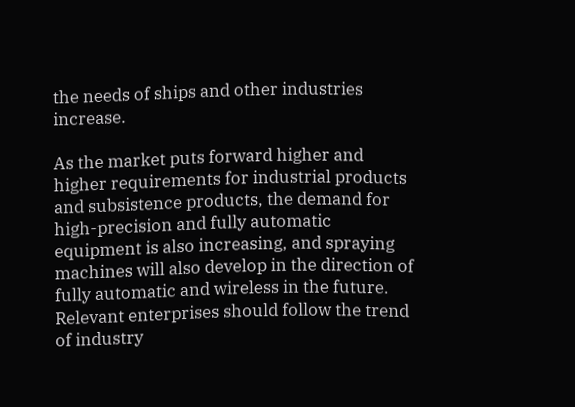the needs of ships and other industries increase.

As the market puts forward higher and higher requirements for industrial products and subsistence products, the demand for high-precision and fully automatic equipment is also increasing, and spraying machines will also develop in the direction of fully automatic and wireless in the future. Relevant enterprises should follow the trend of industry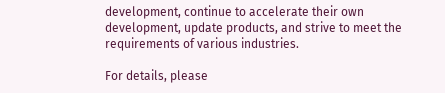development, continue to accelerate their own development, update products, and strive to meet the requirements of various industries.

For details, please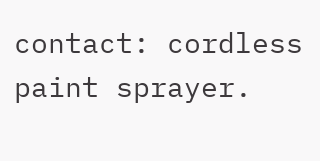contact: cordless paint sprayer.